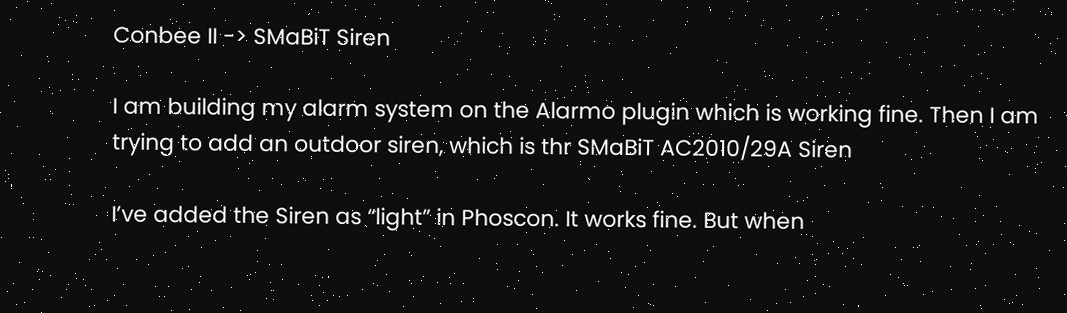Conbee II -> SMaBiT Siren

I am building my alarm system on the Alarmo plugin which is working fine. Then I am trying to add an outdoor siren, which is thr SMaBiT AC2010/29A Siren

I’ve added the Siren as “light” in Phoscon. It works fine. But when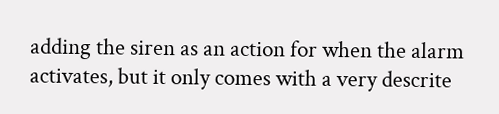adding the siren as an action for when the alarm activates, but it only comes with a very descrite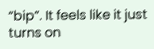“bip”. It feels like it just turns on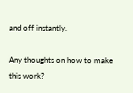and off instantly.

Any thoughts on how to make this work?